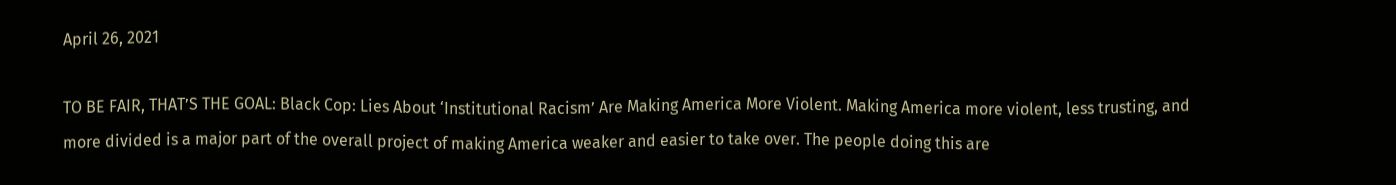April 26, 2021

TO BE FAIR, THAT’S THE GOAL: Black Cop: Lies About ‘Institutional Racism’ Are Making America More Violent. Making America more violent, less trusting, and more divided is a major part of the overall project of making America weaker and easier to take over. The people doing this are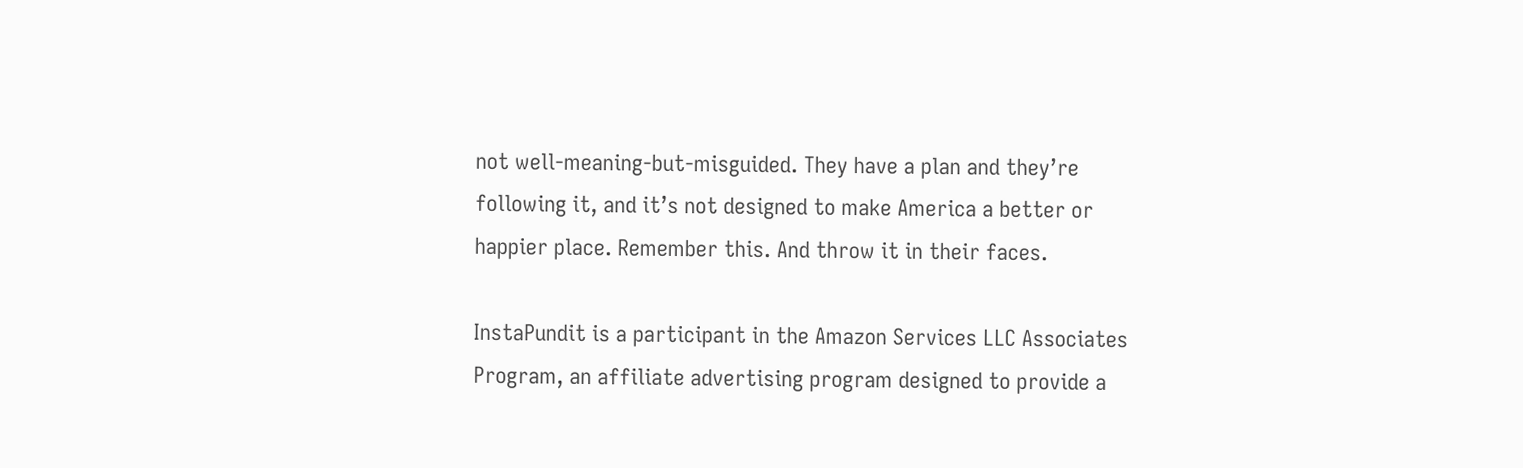not well-meaning-but-misguided. They have a plan and they’re following it, and it’s not designed to make America a better or happier place. Remember this. And throw it in their faces.

InstaPundit is a participant in the Amazon Services LLC Associates Program, an affiliate advertising program designed to provide a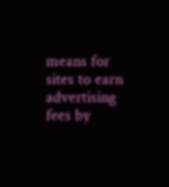means for sites to earn advertising fees by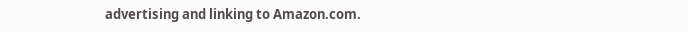advertising and linking to Amazon.com.